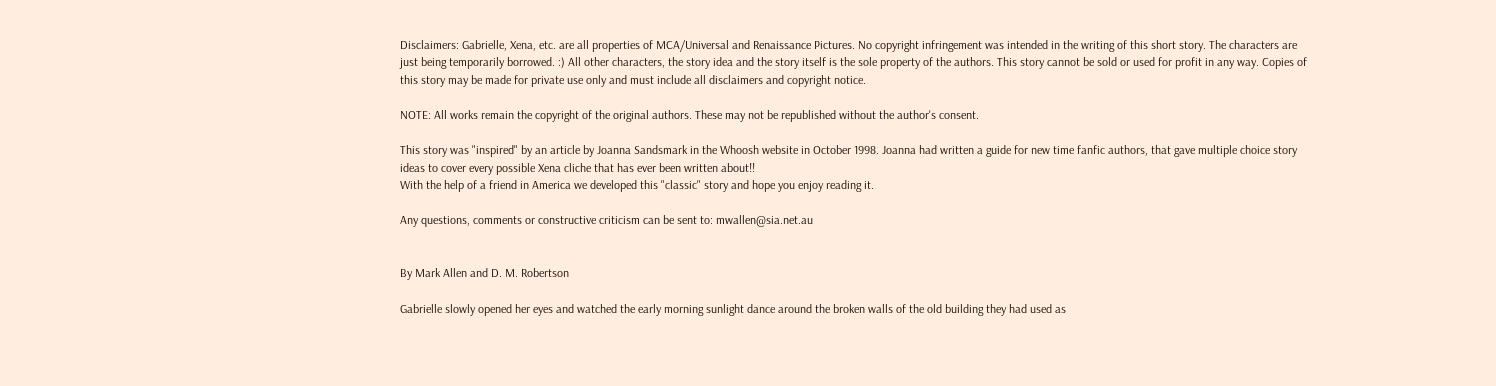Disclaimers: Gabrielle, Xena, etc. are all properties of MCA/Universal and Renaissance Pictures. No copyright infringement was intended in the writing of this short story. The characters are just being temporarily borrowed. :) All other characters, the story idea and the story itself is the sole property of the authors. This story cannot be sold or used for profit in any way. Copies of this story may be made for private use only and must include all disclaimers and copyright notice.

NOTE: All works remain the copyright of the original authors. These may not be republished without the author's consent.

This story was "inspired" by an article by Joanna Sandsmark in the Whoosh website in October 1998. Joanna had written a guide for new time fanfic authors, that gave multiple choice story ideas to cover every possible Xena cliche that has ever been written about!!
With the help of a friend in America we developed this "classic" story and hope you enjoy reading it.

Any questions, comments or constructive criticism can be sent to: mwallen@sia.net.au


By Mark Allen and D. M. Robertson

Gabrielle slowly opened her eyes and watched the early morning sunlight dance around the broken walls of the old building they had used as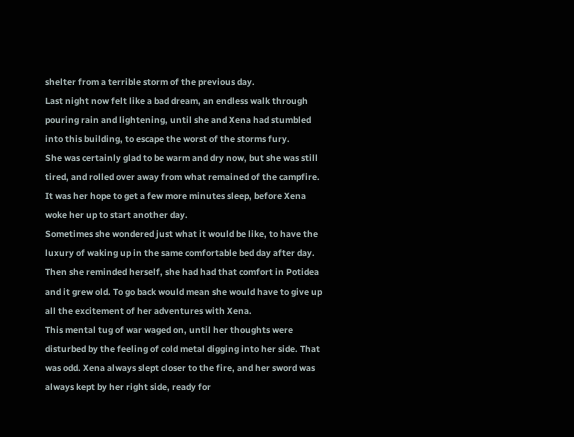shelter from a terrible storm of the previous day.
Last night now felt like a bad dream, an endless walk through pouring rain and lightening, until she and Xena had stumbled into this building, to escape the worst of the storms fury.
She was certainly glad to be warm and dry now, but she was still tired, and rolled over away from what remained of the campfire. It was her hope to get a few more minutes sleep, before Xena woke her up to start another day.
Sometimes she wondered just what it would be like, to have the luxury of waking up in the same comfortable bed day after day. Then she reminded herself, she had had that comfort in Potidea and it grew old. To go back would mean she would have to give up all the excitement of her adventures with Xena.
This mental tug of war waged on, until her thoughts were disturbed by the feeling of cold metal digging into her side. That was odd. Xena always slept closer to the fire, and her sword was always kept by her right side, ready for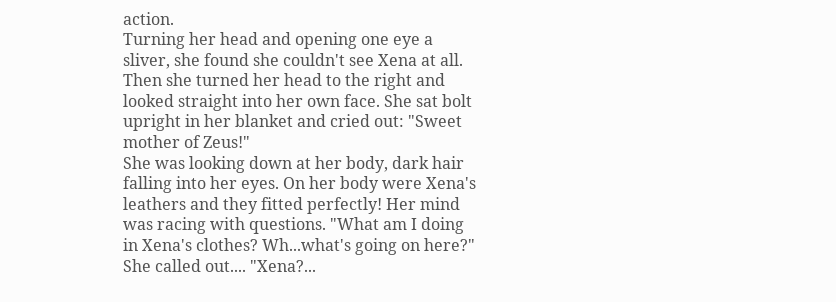action.
Turning her head and opening one eye a sliver, she found she couldn't see Xena at all. Then she turned her head to the right and looked straight into her own face. She sat bolt upright in her blanket and cried out: "Sweet mother of Zeus!"
She was looking down at her body, dark hair falling into her eyes. On her body were Xena's leathers and they fitted perfectly! Her mind was racing with questions. "What am I doing in Xena's clothes? Wh...what's going on here?"
She called out.... "Xena?...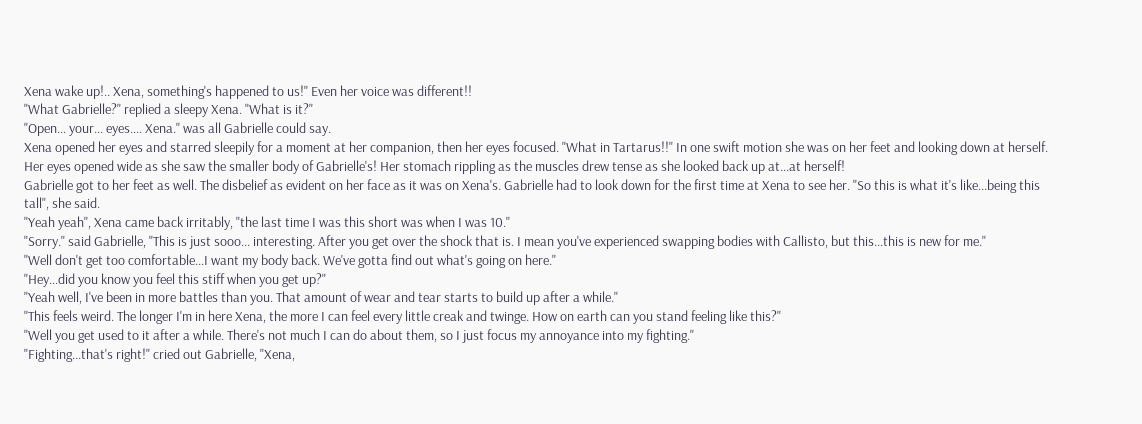Xena wake up!.. Xena, something's happened to us!" Even her voice was different!!
"What Gabrielle?" replied a sleepy Xena. "What is it?"
"Open... your... eyes.... Xena." was all Gabrielle could say.
Xena opened her eyes and starred sleepily for a moment at her companion, then her eyes focused. "What in Tartarus!!" In one swift motion she was on her feet and looking down at herself. Her eyes opened wide as she saw the smaller body of Gabrielle's! Her stomach rippling as the muscles drew tense as she looked back up at...at herself!
Gabrielle got to her feet as well. The disbelief as evident on her face as it was on Xena's. Gabrielle had to look down for the first time at Xena to see her. "So this is what it's like...being this tall", she said.
"Yeah yeah", Xena came back irritably, "the last time I was this short was when I was 10."
"Sorry." said Gabrielle, "This is just sooo... interesting. After you get over the shock that is. I mean you've experienced swapping bodies with Callisto, but this...this is new for me."
"Well don't get too comfortable...I want my body back. We've gotta find out what's going on here."
"Hey...did you know you feel this stiff when you get up?"
"Yeah well, I've been in more battles than you. That amount of wear and tear starts to build up after a while."
"This feels weird. The longer I'm in here Xena, the more I can feel every little creak and twinge. How on earth can you stand feeling like this?"
"Well you get used to it after a while. There's not much I can do about them, so I just focus my annoyance into my fighting."
"Fighting...that's right!" cried out Gabrielle, "Xena,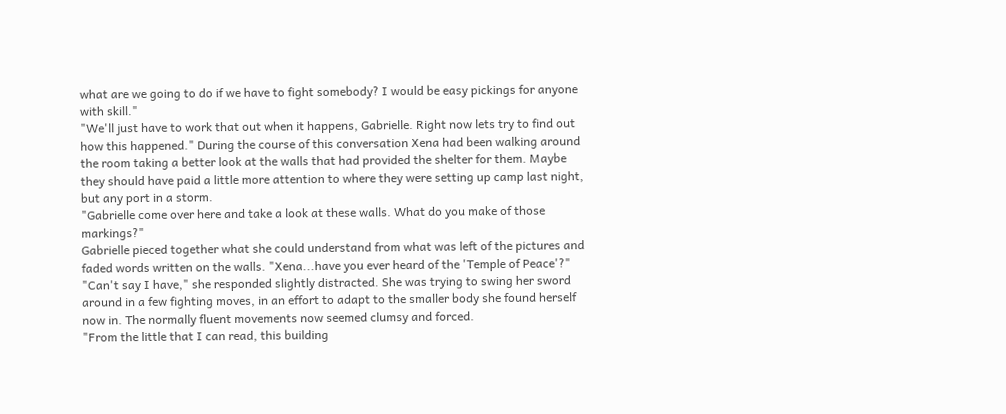what are we going to do if we have to fight somebody? I would be easy pickings for anyone with skill."
"We'll just have to work that out when it happens, Gabrielle. Right now lets try to find out how this happened." During the course of this conversation Xena had been walking around the room taking a better look at the walls that had provided the shelter for them. Maybe they should have paid a little more attention to where they were setting up camp last night, but any port in a storm.
"Gabrielle come over here and take a look at these walls. What do you make of those markings?"
Gabrielle pieced together what she could understand from what was left of the pictures and faded words written on the walls. "Xena...have you ever heard of the 'Temple of Peace'?"
"Can't say I have," she responded slightly distracted. She was trying to swing her sword around in a few fighting moves, in an effort to adapt to the smaller body she found herself now in. The normally fluent movements now seemed clumsy and forced.
"From the little that I can read, this building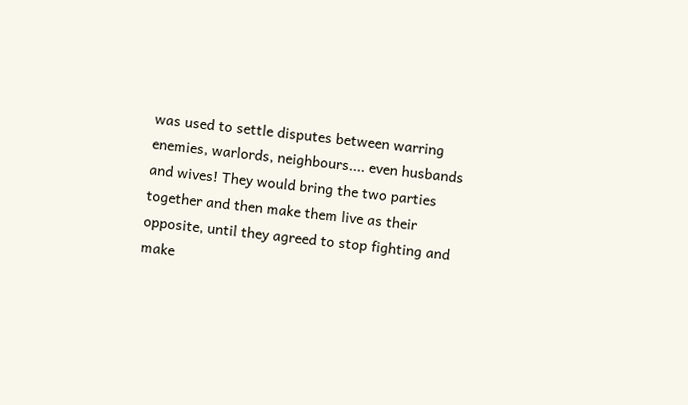was used to settle disputes between warring enemies, warlords, neighbours.... even husbands and wives! They would bring the two parties together and then make them live as their opposite, until they agreed to stop fighting and make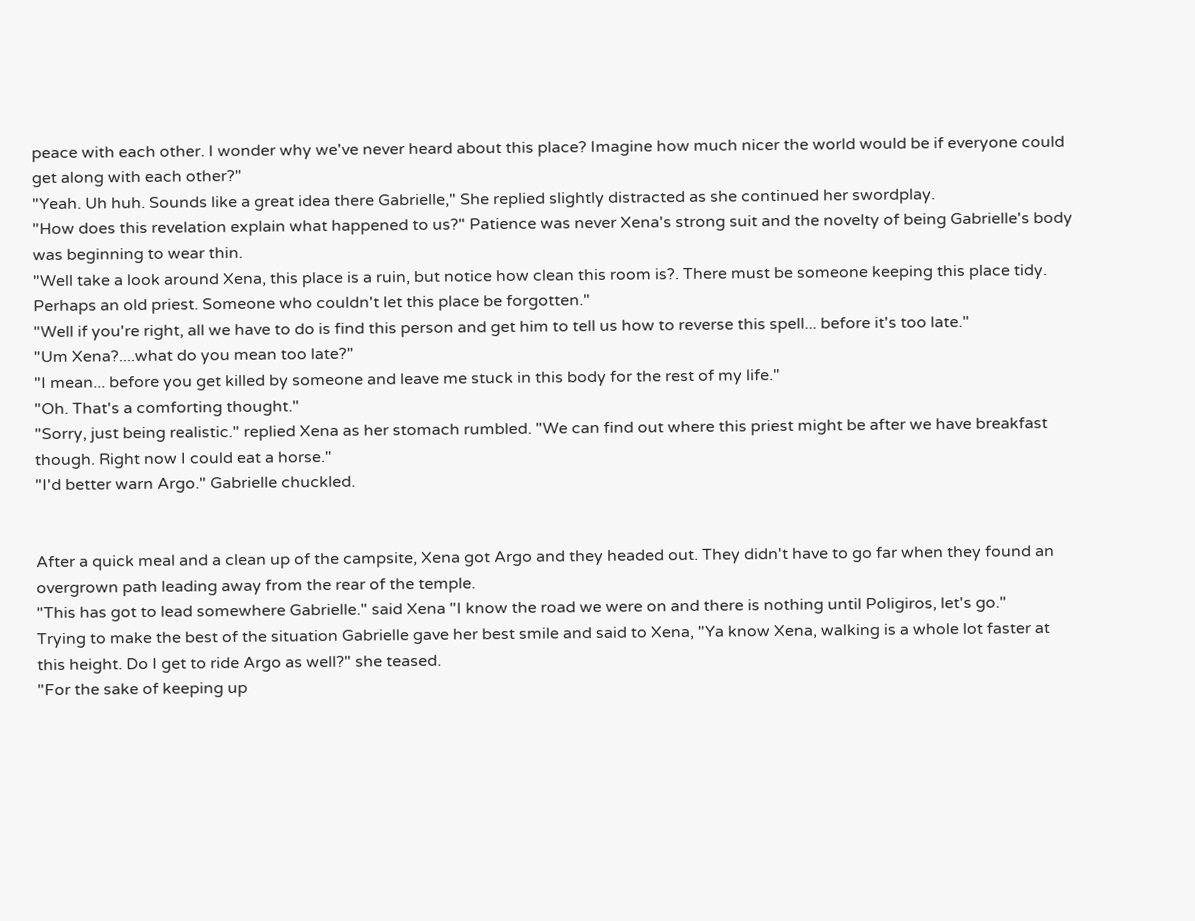peace with each other. I wonder why we've never heard about this place? Imagine how much nicer the world would be if everyone could get along with each other?"
"Yeah. Uh huh. Sounds like a great idea there Gabrielle," She replied slightly distracted as she continued her swordplay.
"How does this revelation explain what happened to us?" Patience was never Xena's strong suit and the novelty of being Gabrielle's body was beginning to wear thin.
"Well take a look around Xena, this place is a ruin, but notice how clean this room is?. There must be someone keeping this place tidy. Perhaps an old priest. Someone who couldn't let this place be forgotten."
"Well if you're right, all we have to do is find this person and get him to tell us how to reverse this spell... before it's too late."
"Um Xena?....what do you mean too late?"
"I mean... before you get killed by someone and leave me stuck in this body for the rest of my life."
"Oh. That's a comforting thought."
"Sorry, just being realistic." replied Xena as her stomach rumbled. "We can find out where this priest might be after we have breakfast though. Right now I could eat a horse."
"I'd better warn Argo." Gabrielle chuckled.


After a quick meal and a clean up of the campsite, Xena got Argo and they headed out. They didn't have to go far when they found an overgrown path leading away from the rear of the temple.
"This has got to lead somewhere Gabrielle." said Xena "I know the road we were on and there is nothing until Poligiros, let's go."
Trying to make the best of the situation Gabrielle gave her best smile and said to Xena, "Ya know Xena, walking is a whole lot faster at this height. Do I get to ride Argo as well?" she teased.
"For the sake of keeping up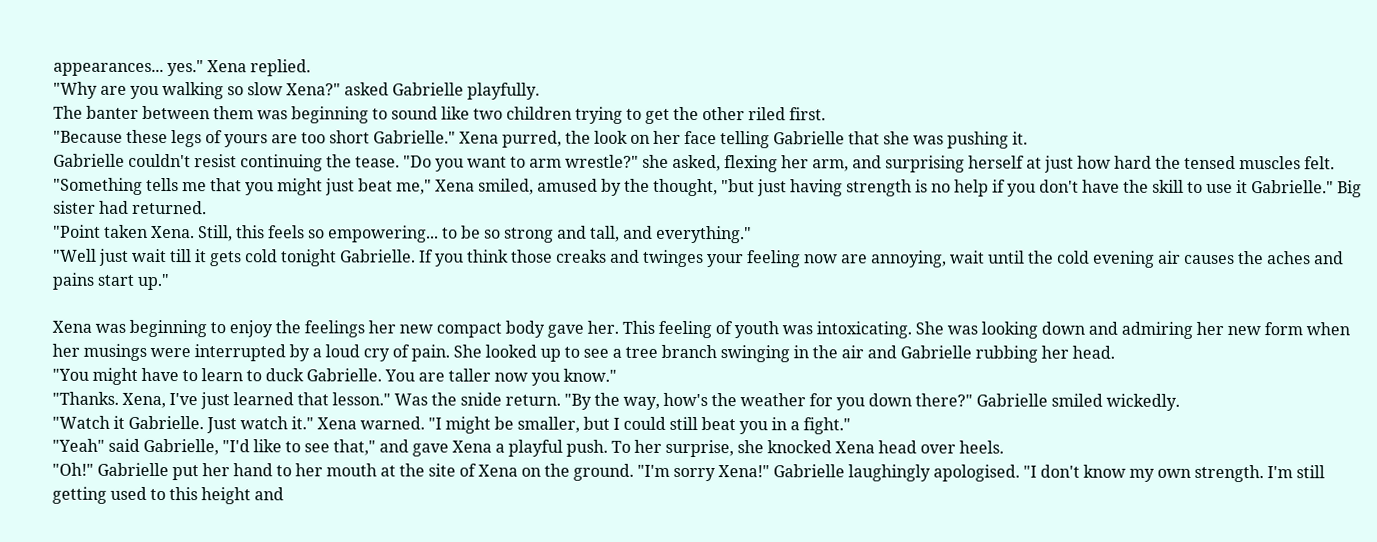appearances... yes." Xena replied.
"Why are you walking so slow Xena?" asked Gabrielle playfully.
The banter between them was beginning to sound like two children trying to get the other riled first.
"Because these legs of yours are too short Gabrielle." Xena purred, the look on her face telling Gabrielle that she was pushing it.
Gabrielle couldn't resist continuing the tease. "Do you want to arm wrestle?" she asked, flexing her arm, and surprising herself at just how hard the tensed muscles felt.
"Something tells me that you might just beat me," Xena smiled, amused by the thought, "but just having strength is no help if you don't have the skill to use it Gabrielle." Big sister had returned.
"Point taken Xena. Still, this feels so empowering... to be so strong and tall, and everything."
"Well just wait till it gets cold tonight Gabrielle. If you think those creaks and twinges your feeling now are annoying, wait until the cold evening air causes the aches and pains start up."

Xena was beginning to enjoy the feelings her new compact body gave her. This feeling of youth was intoxicating. She was looking down and admiring her new form when her musings were interrupted by a loud cry of pain. She looked up to see a tree branch swinging in the air and Gabrielle rubbing her head.
"You might have to learn to duck Gabrielle. You are taller now you know."
"Thanks. Xena, I've just learned that lesson." Was the snide return. "By the way, how's the weather for you down there?" Gabrielle smiled wickedly.
"Watch it Gabrielle. Just watch it." Xena warned. "I might be smaller, but I could still beat you in a fight."
"Yeah" said Gabrielle, "I'd like to see that," and gave Xena a playful push. To her surprise, she knocked Xena head over heels.
"Oh!" Gabrielle put her hand to her mouth at the site of Xena on the ground. "I'm sorry Xena!" Gabrielle laughingly apologised. "I don't know my own strength. I'm still getting used to this height and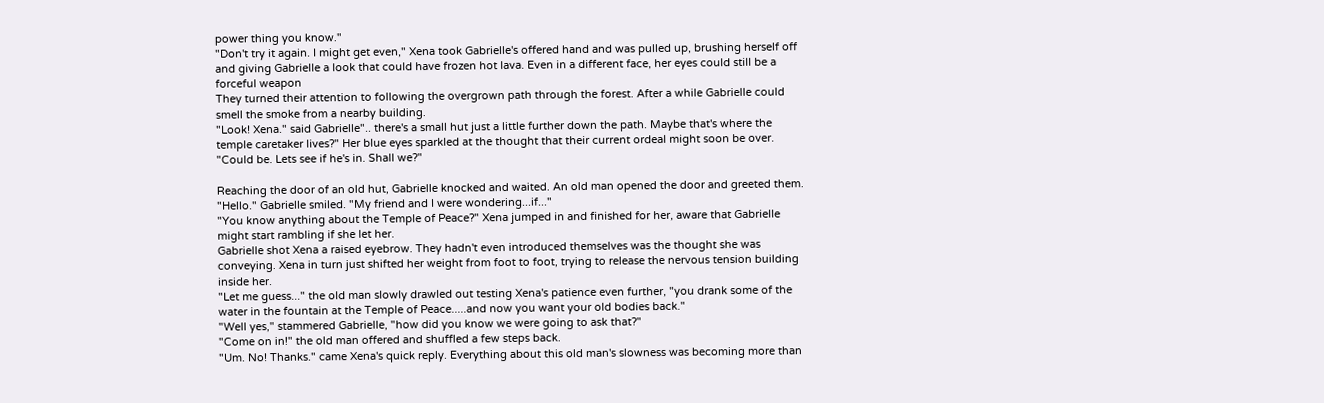power thing you know."
"Don't try it again. I might get even," Xena took Gabrielle's offered hand and was pulled up, brushing herself off and giving Gabrielle a look that could have frozen hot lava. Even in a different face, her eyes could still be a forceful weapon
They turned their attention to following the overgrown path through the forest. After a while Gabrielle could smell the smoke from a nearby building.
"Look! Xena." said Gabrielle".. there's a small hut just a little further down the path. Maybe that's where the temple caretaker lives?" Her blue eyes sparkled at the thought that their current ordeal might soon be over.
"Could be. Lets see if he's in. Shall we?"

Reaching the door of an old hut, Gabrielle knocked and waited. An old man opened the door and greeted them.
"Hello." Gabrielle smiled. "My friend and I were wondering...if..."
"You know anything about the Temple of Peace?" Xena jumped in and finished for her, aware that Gabrielle might start rambling if she let her.
Gabrielle shot Xena a raised eyebrow. They hadn't even introduced themselves was the thought she was conveying. Xena in turn just shifted her weight from foot to foot, trying to release the nervous tension building inside her.
"Let me guess..." the old man slowly drawled out testing Xena's patience even further, "you drank some of the water in the fountain at the Temple of Peace.....and now you want your old bodies back."
"Well yes," stammered Gabrielle, "how did you know we were going to ask that?"
"Come on in!" the old man offered and shuffled a few steps back.
"Um. No! Thanks." came Xena's quick reply. Everything about this old man's slowness was becoming more than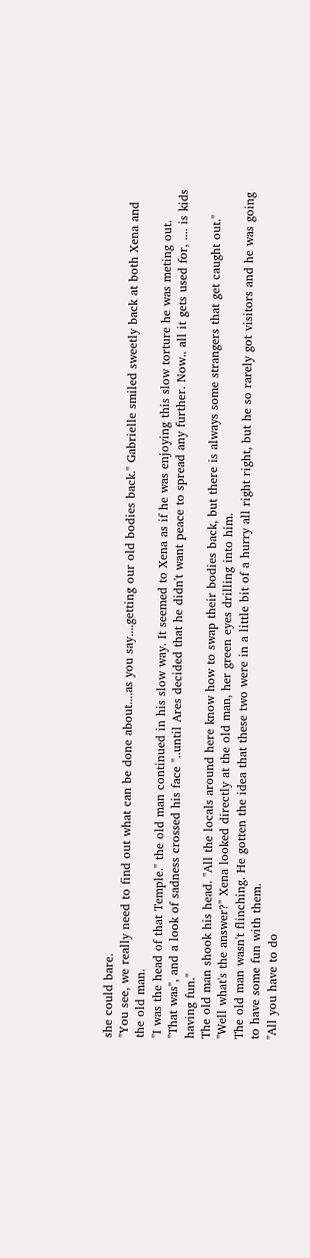she could bare.
"You see, we really need to find out what can be done about....as you say....getting our old bodies back." Gabrielle smiled sweetly back at both Xena and the old man.
"I was the head of that Temple." the old man continued in his slow way. It seemed to Xena as if he was enjoying this slow torture he was meting out. "That was", and a look of sadness crossed his face "..until Ares decided that he didn't want peace to spread any further. Now.. all it gets used for, .... is kids having fun."
The old man shook his head. "All the locals around here know how to swap their bodies back, but there is always some strangers that get caught out."
"Well what's the answer?" Xena looked directly at the old man, her green eyes drilling into him.
The old man wasn't flinching. He gotten the idea that these two were in a little bit of a hurry all right right, but he so rarely got visitors and he was going to have some fun with them.
"All you have to do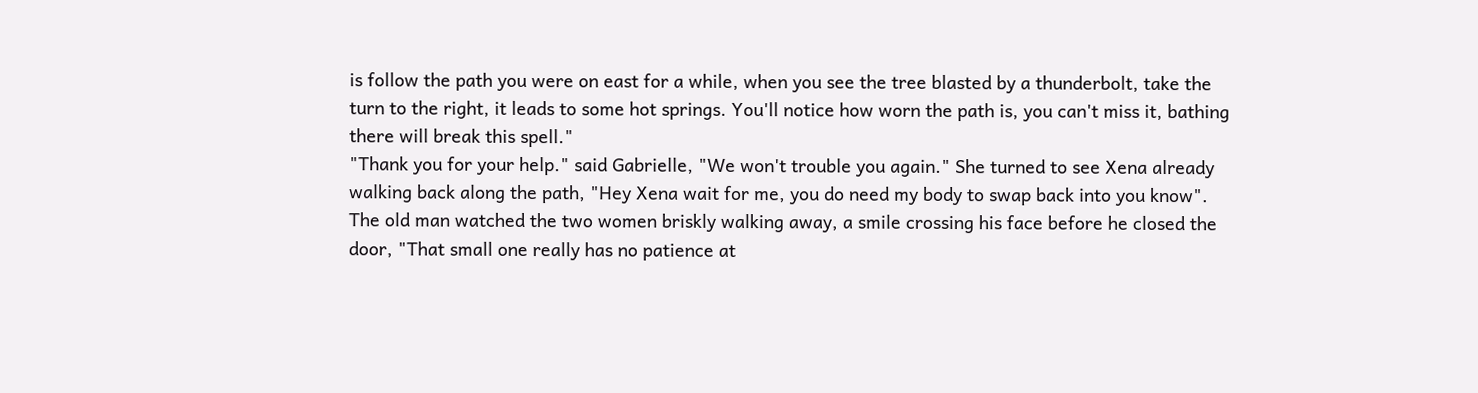is follow the path you were on east for a while, when you see the tree blasted by a thunderbolt, take the turn to the right, it leads to some hot springs. You'll notice how worn the path is, you can't miss it, bathing there will break this spell."
"Thank you for your help." said Gabrielle, "We won't trouble you again." She turned to see Xena already walking back along the path, "Hey Xena wait for me, you do need my body to swap back into you know".
The old man watched the two women briskly walking away, a smile crossing his face before he closed the door, "That small one really has no patience at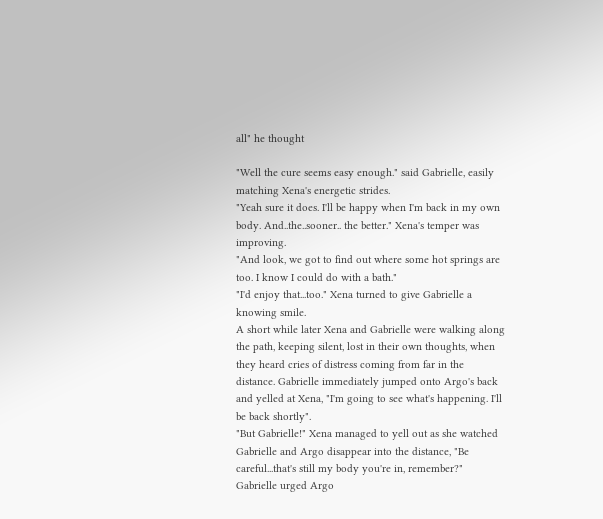all" he thought

"Well the cure seems easy enough." said Gabrielle, easily matching Xena's energetic strides.
"Yeah sure it does. I'll be happy when I'm back in my own body. And..the..sooner.. the better." Xena's temper was improving.
"And look, we got to find out where some hot springs are too. I know I could do with a bath."
"I'd enjoy that...too." Xena turned to give Gabrielle a knowing smile.
A short while later Xena and Gabrielle were walking along the path, keeping silent, lost in their own thoughts, when they heard cries of distress coming from far in the distance. Gabrielle immediately jumped onto Argo's back and yelled at Xena, "I'm going to see what's happening. I'll be back shortly".
"But Gabrielle!" Xena managed to yell out as she watched Gabrielle and Argo disappear into the distance, "Be careful...that's still my body you're in, remember?"
Gabrielle urged Argo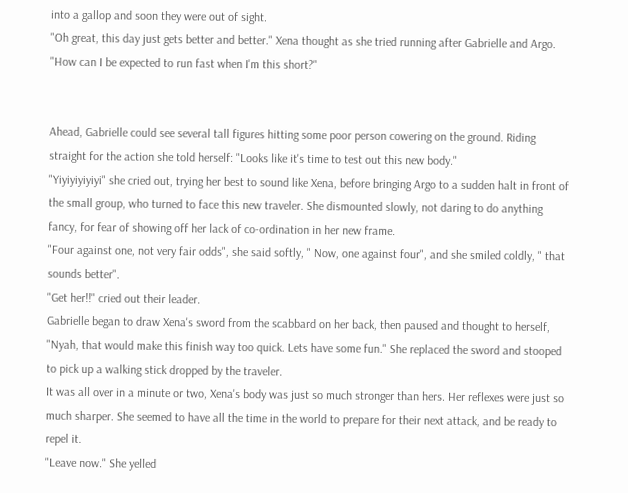into a gallop and soon they were out of sight.
"Oh great, this day just gets better and better." Xena thought as she tried running after Gabrielle and Argo. "How can I be expected to run fast when I'm this short?"


Ahead, Gabrielle could see several tall figures hitting some poor person cowering on the ground. Riding straight for the action she told herself: "Looks like it's time to test out this new body."
"Yiyiyiyiyiyi" she cried out, trying her best to sound like Xena, before bringing Argo to a sudden halt in front of the small group, who turned to face this new traveler. She dismounted slowly, not daring to do anything fancy, for fear of showing off her lack of co-ordination in her new frame.
"Four against one, not very fair odds", she said softly, " Now, one against four", and she smiled coldly, " that sounds better".
"Get her!!" cried out their leader.
Gabrielle began to draw Xena's sword from the scabbard on her back, then paused and thought to herself, "Nyah, that would make this finish way too quick. Lets have some fun." She replaced the sword and stooped to pick up a walking stick dropped by the traveler.
It was all over in a minute or two, Xena's body was just so much stronger than hers. Her reflexes were just so much sharper. She seemed to have all the time in the world to prepare for their next attack, and be ready to repel it.
"Leave now." She yelled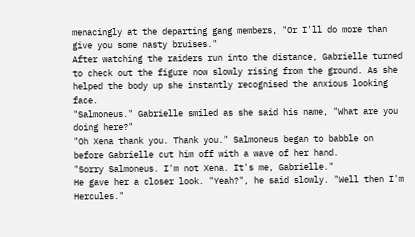menacingly at the departing gang members, "Or I'll do more than give you some nasty bruises."
After watching the raiders run into the distance, Gabrielle turned to check out the figure now slowly rising from the ground. As she helped the body up she instantly recognised the anxious looking face.
"Salmoneus." Gabrielle smiled as she said his name, "What are you doing here?"
"Oh Xena thank you. Thank you." Salmoneus began to babble on before Gabrielle cut him off with a wave of her hand.
"Sorry Salmoneus. I'm not Xena. It's me, Gabrielle."
He gave her a closer look. "Yeah?", he said slowly. "Well then I'm Hercules."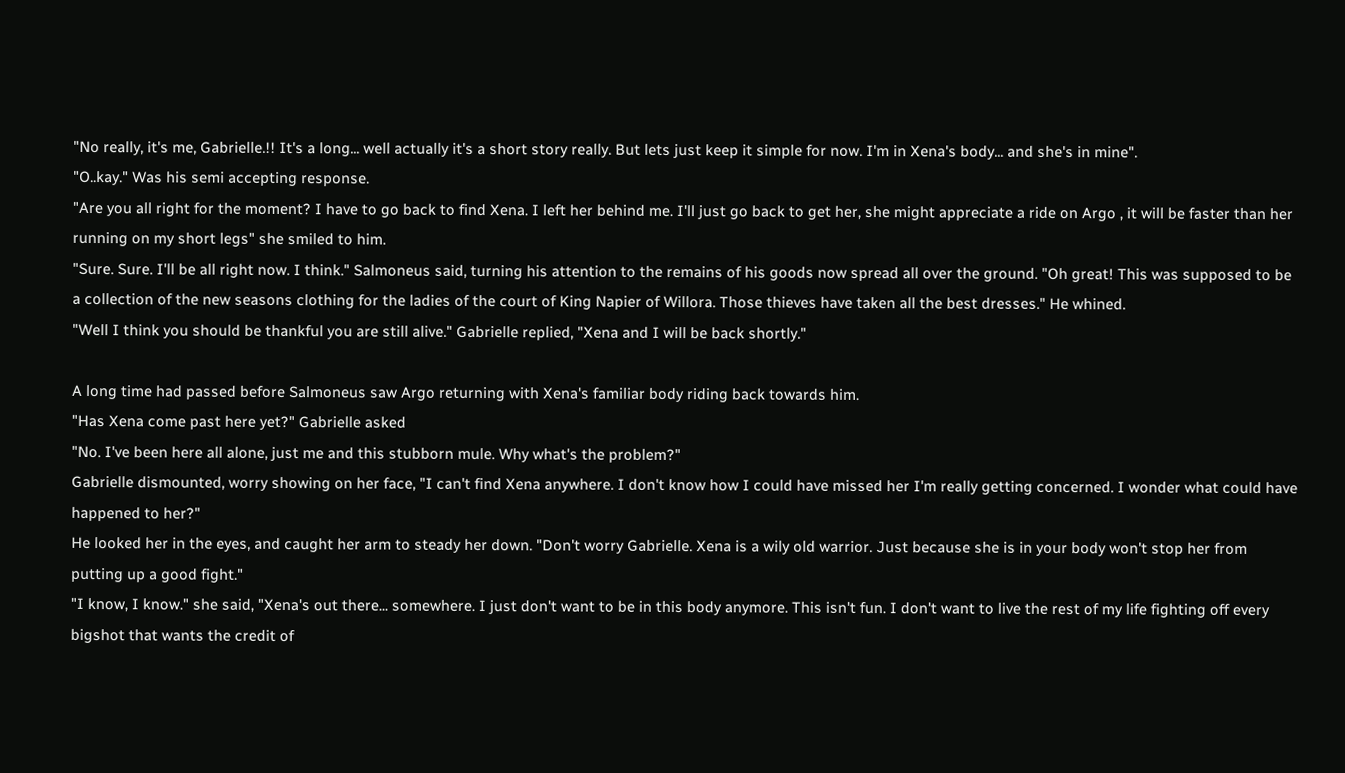"No really, it's me, Gabrielle.!! It's a long... well actually it's a short story really. But lets just keep it simple for now. I'm in Xena's body... and she's in mine".
"O..kay." Was his semi accepting response.
"Are you all right for the moment? I have to go back to find Xena. I left her behind me. I'll just go back to get her, she might appreciate a ride on Argo , it will be faster than her running on my short legs" she smiled to him.
"Sure. Sure. I'll be all right now. I think." Salmoneus said, turning his attention to the remains of his goods now spread all over the ground. "Oh great! This was supposed to be a collection of the new seasons clothing for the ladies of the court of King Napier of Willora. Those thieves have taken all the best dresses." He whined.
"Well I think you should be thankful you are still alive." Gabrielle replied, "Xena and I will be back shortly."

A long time had passed before Salmoneus saw Argo returning with Xena's familiar body riding back towards him.
"Has Xena come past here yet?" Gabrielle asked
"No. I've been here all alone, just me and this stubborn mule. Why what's the problem?"
Gabrielle dismounted, worry showing on her face, "I can't find Xena anywhere. I don't know how I could have missed her I'm really getting concerned. I wonder what could have happened to her?"
He looked her in the eyes, and caught her arm to steady her down. "Don't worry Gabrielle. Xena is a wily old warrior. Just because she is in your body won't stop her from putting up a good fight."
"I know, I know." she said, "Xena's out there... somewhere. I just don't want to be in this body anymore. This isn't fun. I don't want to live the rest of my life fighting off every bigshot that wants the credit of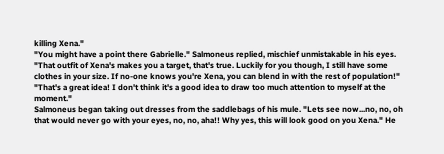killing Xena."
"You might have a point there Gabrielle." Salmoneus replied, mischief unmistakable in his eyes. "That outfit of Xena's makes you a target, that's true. Luckily for you though, I still have some clothes in your size. If no-one knows you're Xena, you can blend in with the rest of population!"
"That's a great idea! I don't think it's a good idea to draw too much attention to myself at the moment."
Salmoneus began taking out dresses from the saddlebags of his mule. "Lets see now...no, no, oh that would never go with your eyes, no, no, aha!! Why yes, this will look good on you Xena." He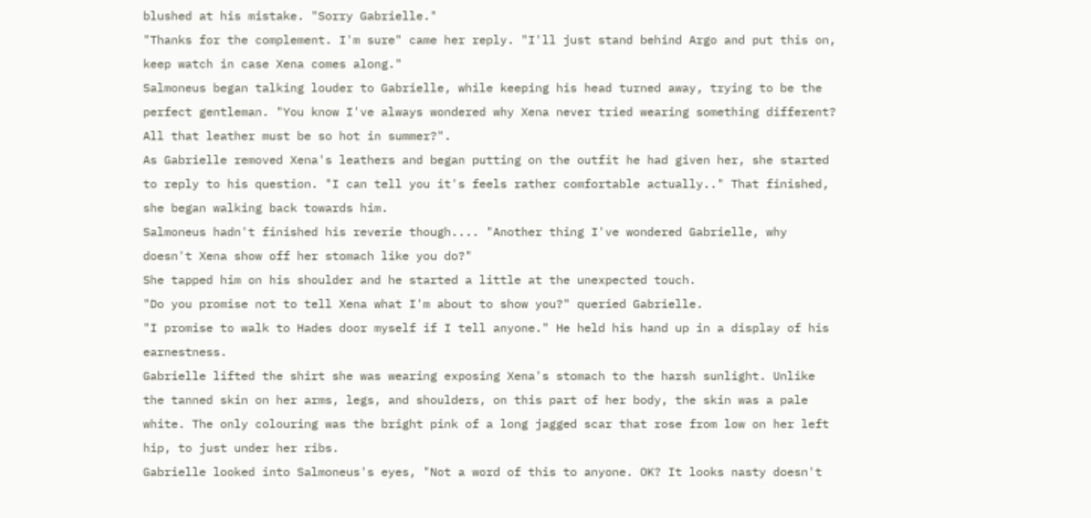blushed at his mistake. "Sorry Gabrielle."
"Thanks for the complement. I'm sure" came her reply. "I'll just stand behind Argo and put this on, keep watch in case Xena comes along."
Salmoneus began talking louder to Gabrielle, while keeping his head turned away, trying to be the perfect gentleman. "You know I've always wondered why Xena never tried wearing something different? All that leather must be so hot in summer?".
As Gabrielle removed Xena's leathers and began putting on the outfit he had given her, she started to reply to his question. "I can tell you it's feels rather comfortable actually.." That finished, she began walking back towards him.
Salmoneus hadn't finished his reverie though.... "Another thing I've wondered Gabrielle, why doesn't Xena show off her stomach like you do?"
She tapped him on his shoulder and he started a little at the unexpected touch.
"Do you promise not to tell Xena what I'm about to show you?" queried Gabrielle.
"I promise to walk to Hades door myself if I tell anyone." He held his hand up in a display of his earnestness.
Gabrielle lifted the shirt she was wearing exposing Xena's stomach to the harsh sunlight. Unlike the tanned skin on her arms, legs, and shoulders, on this part of her body, the skin was a pale white. The only colouring was the bright pink of a long jagged scar that rose from low on her left hip, to just under her ribs.
Gabrielle looked into Salmoneus's eyes, "Not a word of this to anyone. OK? It looks nasty doesn't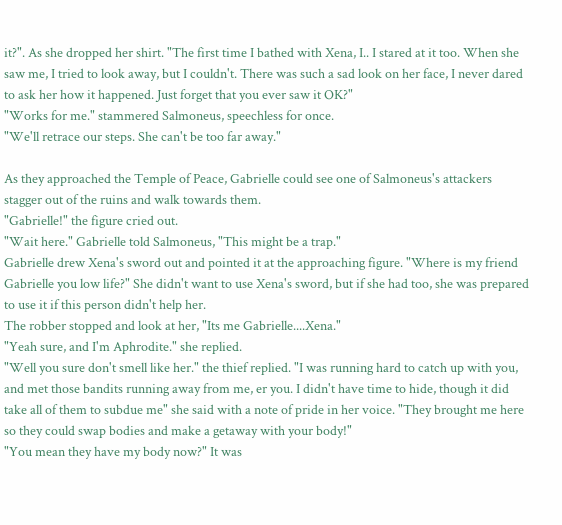it?". As she dropped her shirt. "The first time I bathed with Xena, I.. I stared at it too. When she saw me, I tried to look away, but I couldn't. There was such a sad look on her face, I never dared to ask her how it happened. Just forget that you ever saw it OK?"
"Works for me." stammered Salmoneus, speechless for once.
"We'll retrace our steps. She can't be too far away."

As they approached the Temple of Peace, Gabrielle could see one of Salmoneus's attackers stagger out of the ruins and walk towards them.
"Gabrielle!" the figure cried out.
"Wait here." Gabrielle told Salmoneus, "This might be a trap."
Gabrielle drew Xena's sword out and pointed it at the approaching figure. "Where is my friend Gabrielle you low life?" She didn't want to use Xena's sword, but if she had too, she was prepared to use it if this person didn't help her.
The robber stopped and look at her, "Its me Gabrielle....Xena."
"Yeah sure, and I'm Aphrodite." she replied.
"Well you sure don't smell like her." the thief replied. "I was running hard to catch up with you, and met those bandits running away from me, er you. I didn't have time to hide, though it did take all of them to subdue me" she said with a note of pride in her voice. "They brought me here so they could swap bodies and make a getaway with your body!"
"You mean they have my body now?" It was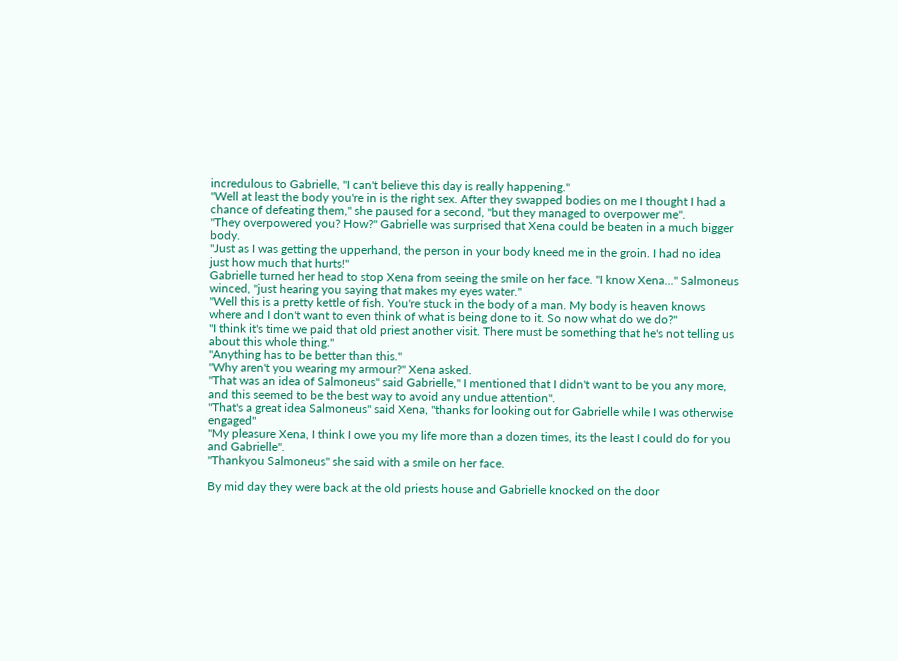incredulous to Gabrielle, "I can't believe this day is really happening."
"Well at least the body you're in is the right sex. After they swapped bodies on me I thought I had a chance of defeating them," she paused for a second, "but they managed to overpower me".
"They overpowered you? How?" Gabrielle was surprised that Xena could be beaten in a much bigger body.
"Just as I was getting the upperhand, the person in your body kneed me in the groin. I had no idea just how much that hurts!"
Gabrielle turned her head to stop Xena from seeing the smile on her face. "I know Xena..." Salmoneus winced, "just hearing you saying that makes my eyes water."
"Well this is a pretty kettle of fish. You're stuck in the body of a man. My body is heaven knows where and I don't want to even think of what is being done to it. So now what do we do?"
"I think it's time we paid that old priest another visit. There must be something that he's not telling us about this whole thing."
"Anything has to be better than this."
"Why aren't you wearing my armour?" Xena asked.
"That was an idea of Salmoneus" said Gabrielle," I mentioned that I didn't want to be you any more, and this seemed to be the best way to avoid any undue attention".
"That's a great idea Salmoneus" said Xena, "thanks for looking out for Gabrielle while I was otherwise engaged"
"My pleasure Xena, I think I owe you my life more than a dozen times, its the least I could do for you and Gabrielle".
"Thankyou Salmoneus" she said with a smile on her face.

By mid day they were back at the old priests house and Gabrielle knocked on the door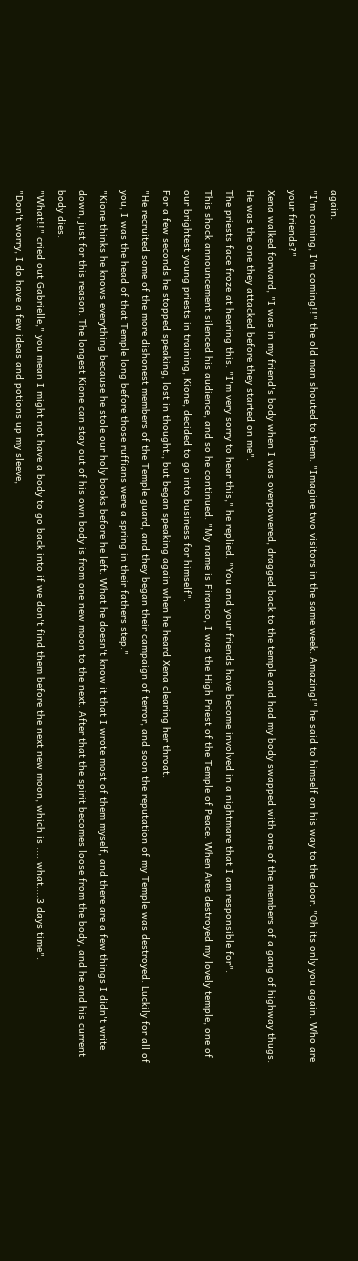again.
"I'm coming, I'm coming!!" the old man shouted to them. "Imagine two visitors in the same week. Amazing!" he said to himself on his way to the door. "Oh its only you again. Who are your friends?"
Xena walked forward, "I was in my friend's body when I was overpowered, dragged back to the temple and had my body swapped with one of the members of a gang of highway thugs. He was the one they attacked before they started on me".
The priests face froze at hearing this. "I'm very sorry to hear this," he replied. "You and your friends have become involved in a nightmare that I am responsible for".
This shock announcement silenced his audience, and so he continued. "My name is Firanco, I was the High Priest of the Temple of Peace. When Ares destroyed my lovely temple, one of our brightest young priests in training, Kione, decided to go into business for himself".
For a few seconds he stopped speaking, lost in thought., but began speaking again when he heard Xena clearing her throat.
"He recruited some of the more dishonest members of the Temple guard, and they began their campaign of terror, and soon the reputation of my Temple was destroyed. Luckily for all of you, I was the head of that Temple long before those ruffians were a spring in their fathers step."
"Kione thinks he knows everything because he stole our holy books before he left. What he doesn't know it that I wrote most of them myself, and there are a few things I didn't write down, just for this reason. The longest Kione can stay out of his own body is from one new moon to the next. After that the spirit becomes loose from the body, and he and his current body dies.
"What!!" cried out Gabrielle," you mean I might not have a body to go back into if we don't find them before the next new moon, which is .... what....3 days time".
"Don't worry, I do have a few ideas and potions up my sleeve,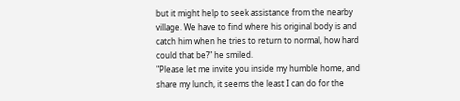but it might help to seek assistance from the nearby village. We have to find where his original body is and catch him when he tries to return to normal, how hard could that be?" he smiled.
"Please let me invite you inside my humble home, and share my lunch, it seems the least I can do for the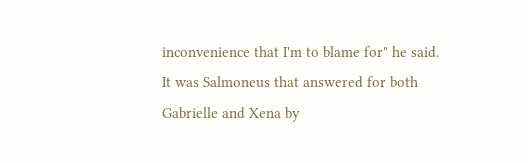inconvenience that I'm to blame for" he said.
It was Salmoneus that answered for both Gabrielle and Xena by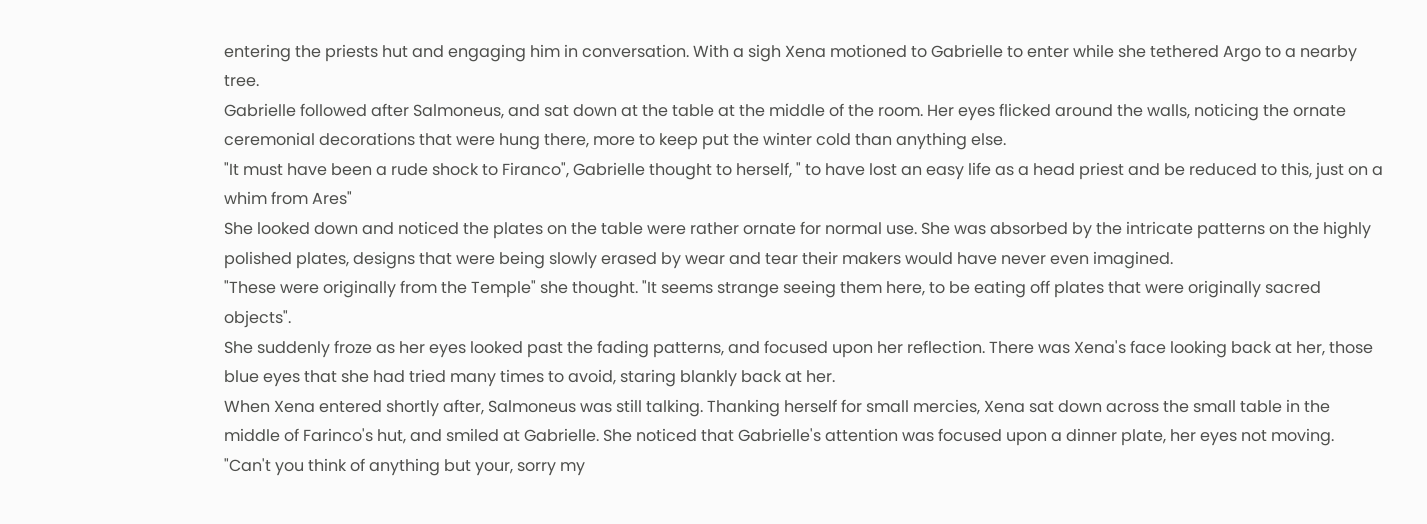entering the priests hut and engaging him in conversation. With a sigh Xena motioned to Gabrielle to enter while she tethered Argo to a nearby tree.
Gabrielle followed after Salmoneus, and sat down at the table at the middle of the room. Her eyes flicked around the walls, noticing the ornate ceremonial decorations that were hung there, more to keep put the winter cold than anything else.
"It must have been a rude shock to Firanco", Gabrielle thought to herself, " to have lost an easy life as a head priest and be reduced to this, just on a whim from Ares"
She looked down and noticed the plates on the table were rather ornate for normal use. She was absorbed by the intricate patterns on the highly polished plates, designs that were being slowly erased by wear and tear their makers would have never even imagined.
"These were originally from the Temple" she thought. "It seems strange seeing them here, to be eating off plates that were originally sacred objects".
She suddenly froze as her eyes looked past the fading patterns, and focused upon her reflection. There was Xena's face looking back at her, those blue eyes that she had tried many times to avoid, staring blankly back at her.
When Xena entered shortly after, Salmoneus was still talking. Thanking herself for small mercies, Xena sat down across the small table in the middle of Farinco's hut, and smiled at Gabrielle. She noticed that Gabrielle's attention was focused upon a dinner plate, her eyes not moving.
"Can't you think of anything but your, sorry my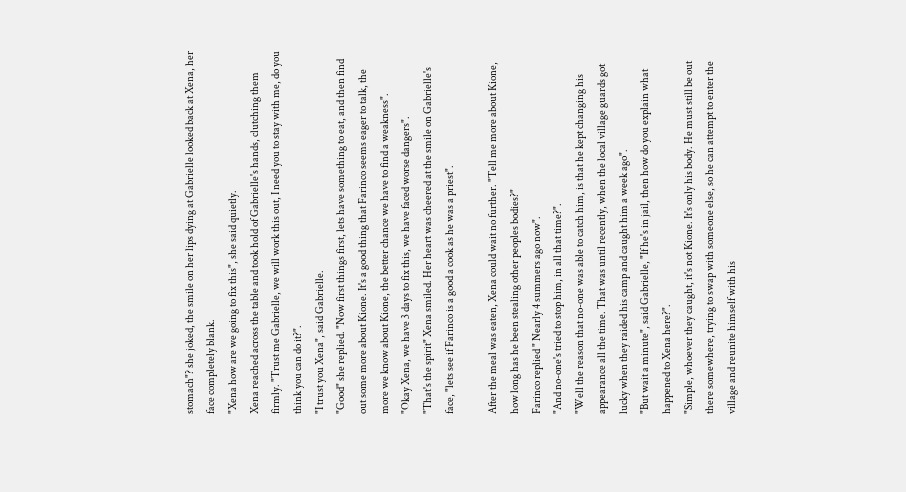stomach"? she joked, the smile on her lips dying at Gabrielle looked back at Xena, her face completely blank.
"Xena how are we going to fix this", she said quietly.
Xena reached across the table and took hold of Gabrielle's hands, clutching them firmly. "Trust me Gabrielle, we will work this out, I need you to stay with me, do you think you can do it?".
"I trust you Xena", said Gabrielle.
"Good" she replied. "Now first things first, lets have something to eat, and then find out some more about Kione. It's a good thing that Farinco seems eager to talk, the more we know about Kione, the better chance we have to find a weakness".
"Okay Xena, we have 3 days to fix this, we have faced worse dangers".
"That's the spirit" Xena smiled. Her heart was cheered at the smile on Gabrielle's face, "lets see if Farinco is a good a cook as he was a priest".

After the meal was eaten, Xena could wait no further. "Tell me more about Kione, how long has he been stealing other peoples bodies?"
Farinco replied " Nearly 4 summers ago now".
"And no-one's tried to stop him, in all that time?".
"Well the reason that no-one was able to catch him, is that he kept changing his appearance all the time. That was until recently, when the local village guards got lucky when they raided his camp and caught him a week ago".
"But wait a minute", said Gabrielle, "If he's in jail, then how do you explain what happened to Xena here?".
"Simple, whoever they caught, it's not Kione. It's only his body. He must still be out there somewhere, trying to swap with someone else, so he can attempt to enter the village and reunite himself with his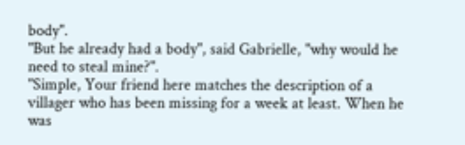body".
"But he already had a body", said Gabrielle, "why would he need to steal mine?".
"Simple, Your friend here matches the description of a villager who has been missing for a week at least. When he was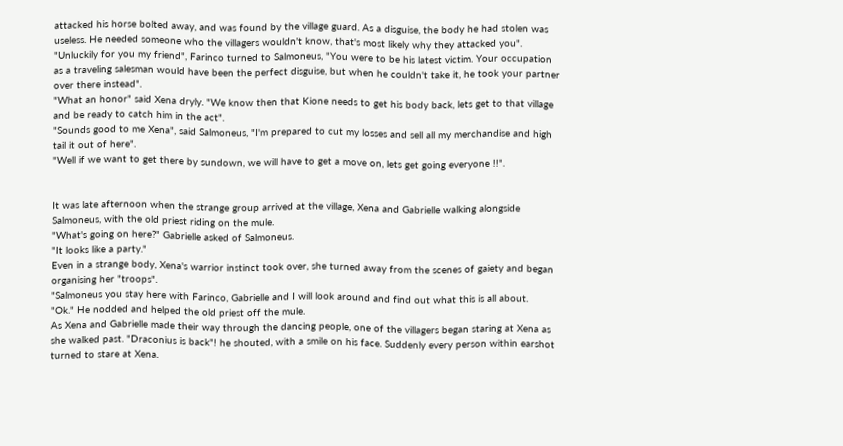attacked his horse bolted away, and was found by the village guard. As a disguise, the body he had stolen was useless. He needed someone who the villagers wouldn't know, that's most likely why they attacked you".
"Unluckily for you my friend", Farinco turned to Salmoneus, "You were to be his latest victim. Your occupation as a traveling salesman would have been the perfect disguise, but when he couldn't take it, he took your partner over there instead".
"What an honor" said Xena dryly. "We know then that Kione needs to get his body back, lets get to that village and be ready to catch him in the act".
"Sounds good to me Xena", said Salmoneus, "I'm prepared to cut my losses and sell all my merchandise and high tail it out of here".
"Well if we want to get there by sundown, we will have to get a move on, lets get going everyone !!".


It was late afternoon when the strange group arrived at the village, Xena and Gabrielle walking alongside Salmoneus, with the old priest riding on the mule.
"What's going on here?" Gabrielle asked of Salmoneus.
"It looks like a party."
Even in a strange body, Xena's warrior instinct took over, she turned away from the scenes of gaiety and began organising her "troops".
"Salmoneus you stay here with Farinco, Gabrielle and I will look around and find out what this is all about.
"Ok." He nodded and helped the old priest off the mule.
As Xena and Gabrielle made their way through the dancing people, one of the villagers began staring at Xena as she walked past. "Draconius is back"! he shouted, with a smile on his face. Suddenly every person within earshot turned to stare at Xena.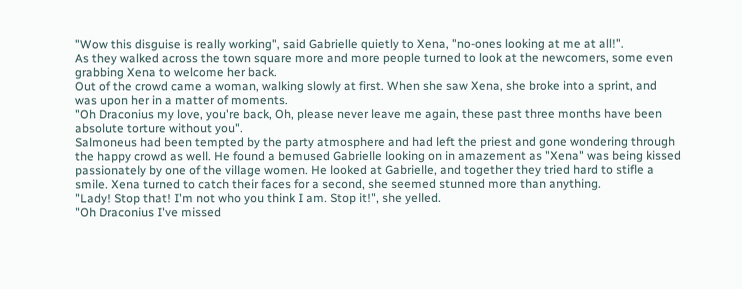"Wow this disguise is really working", said Gabrielle quietly to Xena, "no-ones looking at me at all!".
As they walked across the town square more and more people turned to look at the newcomers, some even grabbing Xena to welcome her back.
Out of the crowd came a woman, walking slowly at first. When she saw Xena, she broke into a sprint, and was upon her in a matter of moments.
"Oh Draconius my love, you're back, Oh, please never leave me again, these past three months have been absolute torture without you".
Salmoneus had been tempted by the party atmosphere and had left the priest and gone wondering through the happy crowd as well. He found a bemused Gabrielle looking on in amazement as "Xena" was being kissed passionately by one of the village women. He looked at Gabrielle, and together they tried hard to stifle a smile. Xena turned to catch their faces for a second, she seemed stunned more than anything.
"Lady! Stop that! I'm not who you think I am. Stop it!", she yelled.
"Oh Draconius I've missed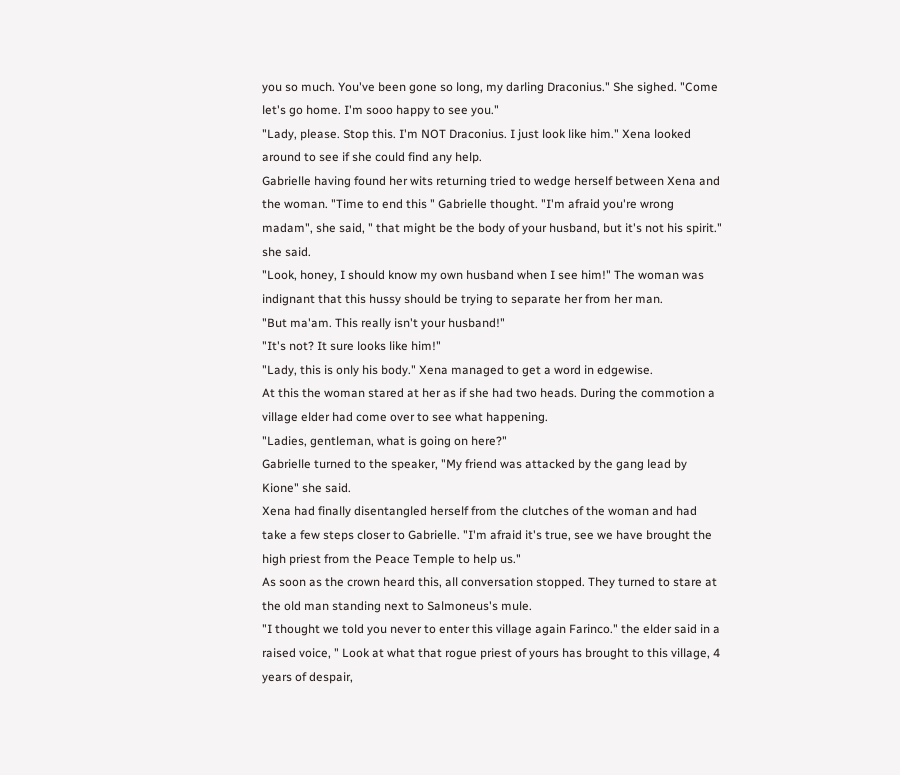you so much. You've been gone so long, my darling Draconius." She sighed. "Come let's go home. I'm sooo happy to see you."
"Lady, please. Stop this. I'm NOT Draconius. I just look like him." Xena looked around to see if she could find any help.
Gabrielle having found her wits returning tried to wedge herself between Xena and the woman. "Time to end this " Gabrielle thought. "I'm afraid you're wrong madam", she said, " that might be the body of your husband, but it's not his spirit." she said.
"Look, honey, I should know my own husband when I see him!" The woman was indignant that this hussy should be trying to separate her from her man.
"But ma'am. This really isn't your husband!"
"It's not? It sure looks like him!"
"Lady, this is only his body." Xena managed to get a word in edgewise.
At this the woman stared at her as if she had two heads. During the commotion a village elder had come over to see what happening.
"Ladies, gentleman, what is going on here?"
Gabrielle turned to the speaker, "My friend was attacked by the gang lead by Kione" she said.
Xena had finally disentangled herself from the clutches of the woman and had take a few steps closer to Gabrielle. "I'm afraid it's true, see we have brought the high priest from the Peace Temple to help us."
As soon as the crown heard this, all conversation stopped. They turned to stare at the old man standing next to Salmoneus's mule.
"I thought we told you never to enter this village again Farinco." the elder said in a raised voice, " Look at what that rogue priest of yours has brought to this village, 4 years of despair,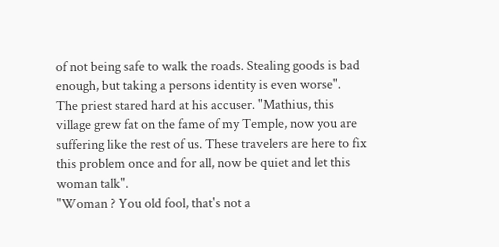of not being safe to walk the roads. Stealing goods is bad enough, but taking a persons identity is even worse".
The priest stared hard at his accuser. "Mathius, this village grew fat on the fame of my Temple, now you are suffering like the rest of us. These travelers are here to fix this problem once and for all, now be quiet and let this woman talk".
"Woman ? You old fool, that's not a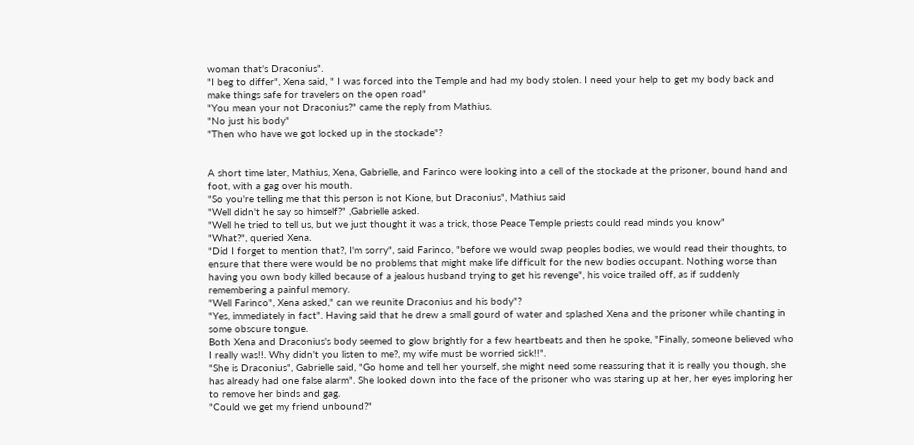woman that's Draconius".
"I beg to differ", Xena said, " I was forced into the Temple and had my body stolen. I need your help to get my body back and make things safe for travelers on the open road"
"You mean your not Draconius?" came the reply from Mathius.
"No just his body"
"Then who have we got locked up in the stockade"?


A short time later, Mathius, Xena, Gabrielle, and Farinco were looking into a cell of the stockade at the prisoner, bound hand and foot, with a gag over his mouth.
"So you're telling me that this person is not Kione, but Draconius", Mathius said
"Well didn't he say so himself?" ,Gabrielle asked.
"Well he tried to tell us, but we just thought it was a trick, those Peace Temple priests could read minds you know"
"What?", queried Xena.
"Did I forget to mention that?, I'm sorry", said Farinco, "before we would swap peoples bodies, we would read their thoughts, to ensure that there were would be no problems that might make life difficult for the new bodies occupant. Nothing worse than having you own body killed because of a jealous husband trying to get his revenge", his voice trailed off, as if suddenly remembering a painful memory.
"Well Farinco", Xena asked," can we reunite Draconius and his body"?
"Yes, immediately in fact". Having said that he drew a small gourd of water and splashed Xena and the prisoner while chanting in some obscure tongue.
Both Xena and Draconius's body seemed to glow brightly for a few heartbeats and then he spoke, "Finally, someone believed who I really was!!. Why didn't you listen to me?, my wife must be worried sick!!".
"She is Draconius", Gabrielle said, "Go home and tell her yourself, she might need some reassuring that it is really you though, she has already had one false alarm". She looked down into the face of the prisoner who was staring up at her, her eyes imploring her to remove her binds and gag.
"Could we get my friend unbound?"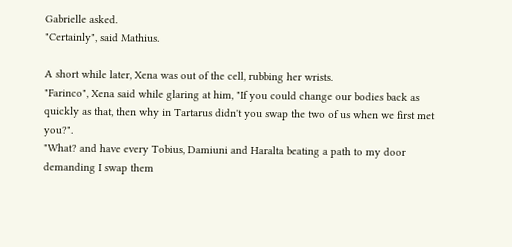Gabrielle asked.
"Certainly", said Mathius.

A short while later, Xena was out of the cell, rubbing her wrists.
"Farinco", Xena said while glaring at him, "If you could change our bodies back as quickly as that, then why in Tartarus didn't you swap the two of us when we first met you?".
"What? and have every Tobius, Damiuni and Haralta beating a path to my door demanding I swap them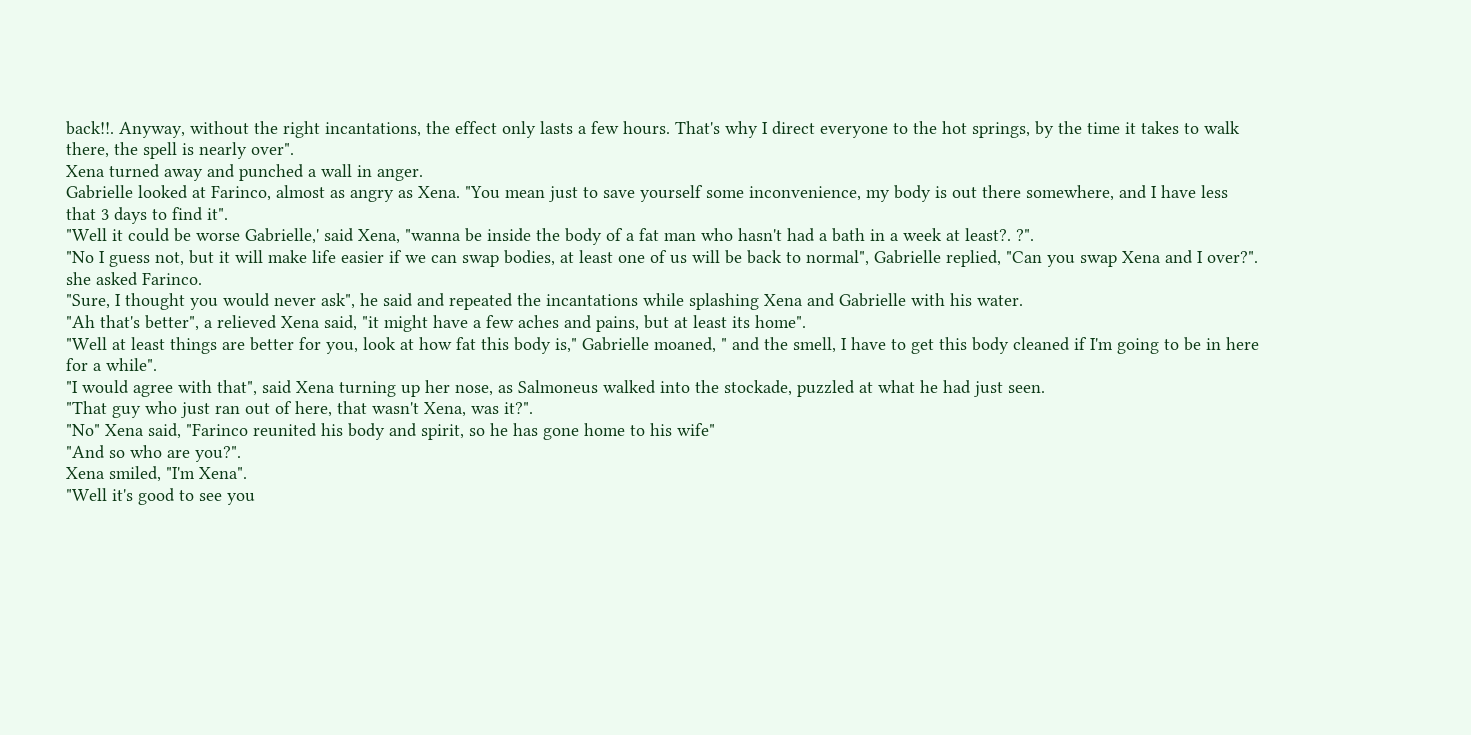back!!. Anyway, without the right incantations, the effect only lasts a few hours. That's why I direct everyone to the hot springs, by the time it takes to walk there, the spell is nearly over".
Xena turned away and punched a wall in anger.
Gabrielle looked at Farinco, almost as angry as Xena. "You mean just to save yourself some inconvenience, my body is out there somewhere, and I have less that 3 days to find it".
"Well it could be worse Gabrielle,' said Xena, "wanna be inside the body of a fat man who hasn't had a bath in a week at least?. ?".
"No I guess not, but it will make life easier if we can swap bodies, at least one of us will be back to normal", Gabrielle replied, "Can you swap Xena and I over?". she asked Farinco.
"Sure, I thought you would never ask", he said and repeated the incantations while splashing Xena and Gabrielle with his water.
"Ah that's better", a relieved Xena said, "it might have a few aches and pains, but at least its home".
"Well at least things are better for you, look at how fat this body is," Gabrielle moaned, " and the smell, I have to get this body cleaned if I'm going to be in here for a while".
"I would agree with that", said Xena turning up her nose, as Salmoneus walked into the stockade, puzzled at what he had just seen.
"That guy who just ran out of here, that wasn't Xena, was it?".
"No" Xena said, "Farinco reunited his body and spirit, so he has gone home to his wife"
"And so who are you?".
Xena smiled, "I'm Xena".
"Well it's good to see you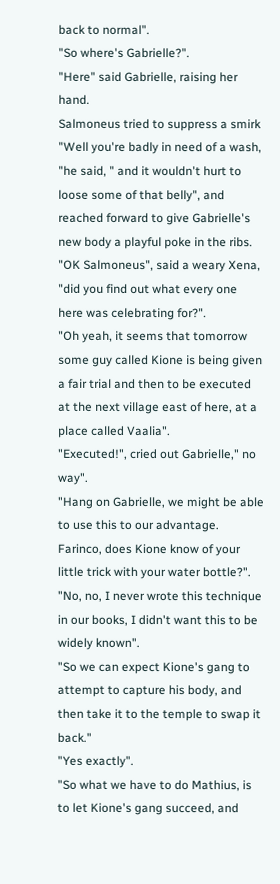back to normal".
"So where's Gabrielle?".
"Here" said Gabrielle, raising her hand.
Salmoneus tried to suppress a smirk "Well you're badly in need of a wash, "he said, " and it wouldn't hurt to loose some of that belly", and reached forward to give Gabrielle's new body a playful poke in the ribs.
"OK Salmoneus", said a weary Xena, "did you find out what every one here was celebrating for?".
"Oh yeah, it seems that tomorrow some guy called Kione is being given a fair trial and then to be executed at the next village east of here, at a place called Vaalia".
"Executed!", cried out Gabrielle," no way".
"Hang on Gabrielle, we might be able to use this to our advantage. Farinco, does Kione know of your little trick with your water bottle?".
"No, no, I never wrote this technique in our books, I didn't want this to be widely known".
"So we can expect Kione's gang to attempt to capture his body, and then take it to the temple to swap it back."
"Yes exactly".
"So what we have to do Mathius, is to let Kione's gang succeed, and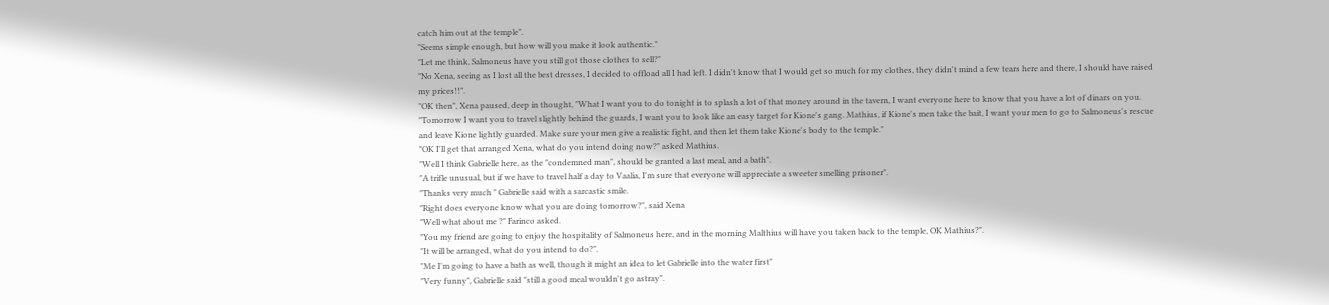catch him out at the temple".
"Seems simple enough, but how will you make it look authentic."
"Let me think, Salmoneus have you still got those clothes to sell?"
"No Xena, seeing as I lost all the best dresses, I decided to offload all I had left. I didn't know that I would get so much for my clothes, they didn't mind a few tears here and there, I should have raised my prices!!".
"OK then", Xena paused, deep in thought, "What I want you to do tonight is to splash a lot of that money around in the tavern, I want everyone here to know that you have a lot of dinars on you.
"Tomorrow I want you to travel slightly behind the guards, I want you to look like an easy target for Kione's gang. Mathius, if Kione's men take the bait, I want your men to go to Salmoneus's rescue and leave Kione lightly guarded. Make sure your men give a realistic fight, and then let them take Kione's body to the temple."
"OK I'll get that arranged Xena, what do you intend doing now?" asked Mathius.
"Well I think Gabrielle here, as the "condemned man", should be granted a last meal, and a bath".
"A trifle unusual, but if we have to travel half a day to Vaalia, I'm sure that everyone will appreciate a sweeter smelling prisoner".
"Thanks very much " Gabrielle said with a sarcastic smile.
"Right does everyone know what you are doing tomorrow?", said Xena
"Well what about me ?" Farinco asked.
"You my friend are going to enjoy the hospitality of Salmoneus here, and in the morning Malthius will have you taken back to the temple, OK Mathius?".
"It will be arranged, what do you intend to do?".
"Me I'm going to have a bath as well, though it might an idea to let Gabrielle into the water first"
"Very funny", Gabrielle said "still a good meal wouldn't go astray".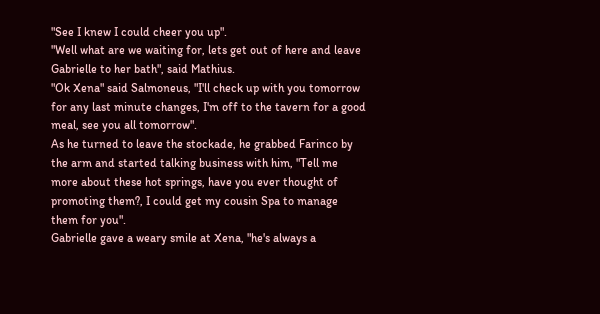"See I knew I could cheer you up".
"Well what are we waiting for, lets get out of here and leave Gabrielle to her bath", said Mathius.
"Ok Xena" said Salmoneus, "I'll check up with you tomorrow for any last minute changes, I'm off to the tavern for a good meal, see you all tomorrow".
As he turned to leave the stockade, he grabbed Farinco by the arm and started talking business with him, "Tell me more about these hot springs, have you ever thought of promoting them?, I could get my cousin Spa to manage them for you".
Gabrielle gave a weary smile at Xena, "he's always a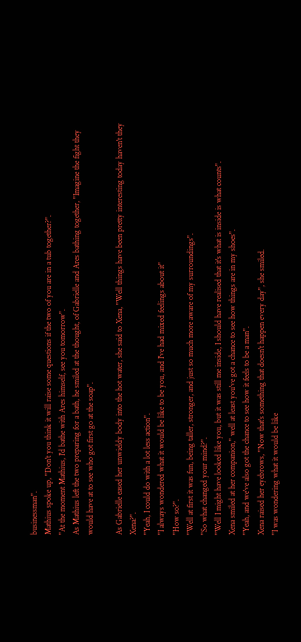businessman".
Mathius spoke up, "Don't you think it will raise some questions if the two of you are in a tub together?".
"At the moment Mathius, I'd bathe with Ares himself, see you tomorrow".
As Mathius left the two preparing for a bath, he smiled at the thought, of Gabrielle and Ares bathing together, "Imagine the fight they would have at to see who got first go at the soap".

As Gabrielle eased her unwieldy body into the hot water, she said to Xena, "Well things have been pretty interesting today haven't they Xena?".
"Yeah, I could do with a lot less action".
"I always wondered what it would be like to be you, and I've had mixed feelings about it"
"How so?".
"Well at first it was fun, being taller, stronger, and just so much more aware of my surroundings".
"So what changed your mind?".
"Well I might have looked like you, but it was still me inside, I should have realised that it's what is inside is what counts".
Xena smiled at her companion," well at least you've got a chance to see how things are in my shoes".
"Yeah, and we've also got the chance to see how it feels to be a man".
Xena raised her eyebrows, "Now that's something that doesn't happen every day", she smiled.
"I was wondering what it would be like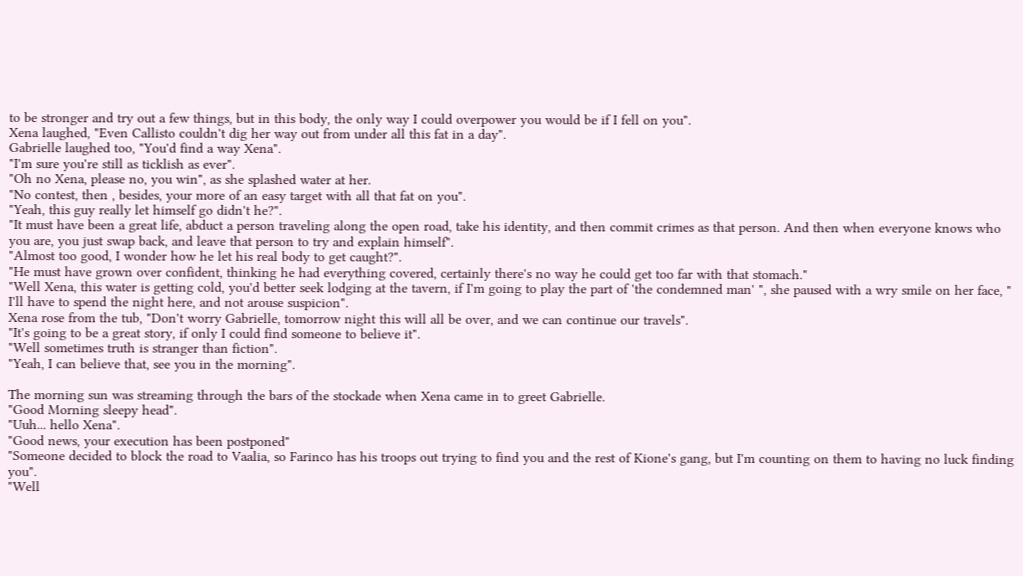to be stronger and try out a few things, but in this body, the only way I could overpower you would be if I fell on you".
Xena laughed, "Even Callisto couldn't dig her way out from under all this fat in a day".
Gabrielle laughed too, "You'd find a way Xena".
"I'm sure you're still as ticklish as ever".
"Oh no Xena, please no, you win", as she splashed water at her.
"No contest, then , besides, your more of an easy target with all that fat on you".
"Yeah, this guy really let himself go didn't he?".
"It must have been a great life, abduct a person traveling along the open road, take his identity, and then commit crimes as that person. And then when everyone knows who you are, you just swap back, and leave that person to try and explain himself".
"Almost too good, I wonder how he let his real body to get caught?".
"He must have grown over confident, thinking he had everything covered, certainly there's no way he could get too far with that stomach."
"Well Xena, this water is getting cold, you'd better seek lodging at the tavern, if I'm going to play the part of 'the condemned man' ", she paused with a wry smile on her face, " I'll have to spend the night here, and not arouse suspicion".
Xena rose from the tub, "Don't worry Gabrielle, tomorrow night this will all be over, and we can continue our travels".
"It's going to be a great story, if only I could find someone to believe it".
"Well sometimes truth is stranger than fiction".
"Yeah, I can believe that, see you in the morning".

The morning sun was streaming through the bars of the stockade when Xena came in to greet Gabrielle.
"Good Morning sleepy head".
"Uuh... hello Xena".
"Good news, your execution has been postponed"
"Someone decided to block the road to Vaalia, so Farinco has his troops out trying to find you and the rest of Kione's gang, but I'm counting on them to having no luck finding you".
"Well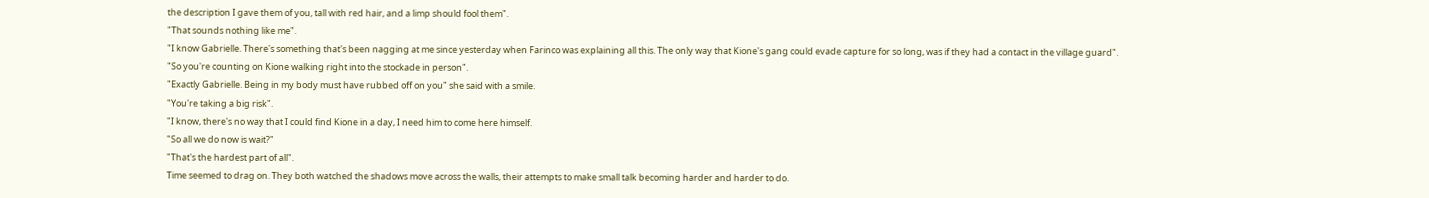the description I gave them of you, tall with red hair, and a limp should fool them".
"That sounds nothing like me".
"I know Gabrielle. There's something that's been nagging at me since yesterday when Farinco was explaining all this. The only way that Kione's gang could evade capture for so long, was if they had a contact in the village guard".
"So you're counting on Kione walking right into the stockade in person".
"Exactly Gabrielle. Being in my body must have rubbed off on you" she said with a smile.
"You're taking a big risk".
"I know, there's no way that I could find Kione in a day, I need him to come here himself.
"So all we do now is wait?"
"That's the hardest part of all".
Time seemed to drag on. They both watched the shadows move across the walls, their attempts to make small talk becoming harder and harder to do.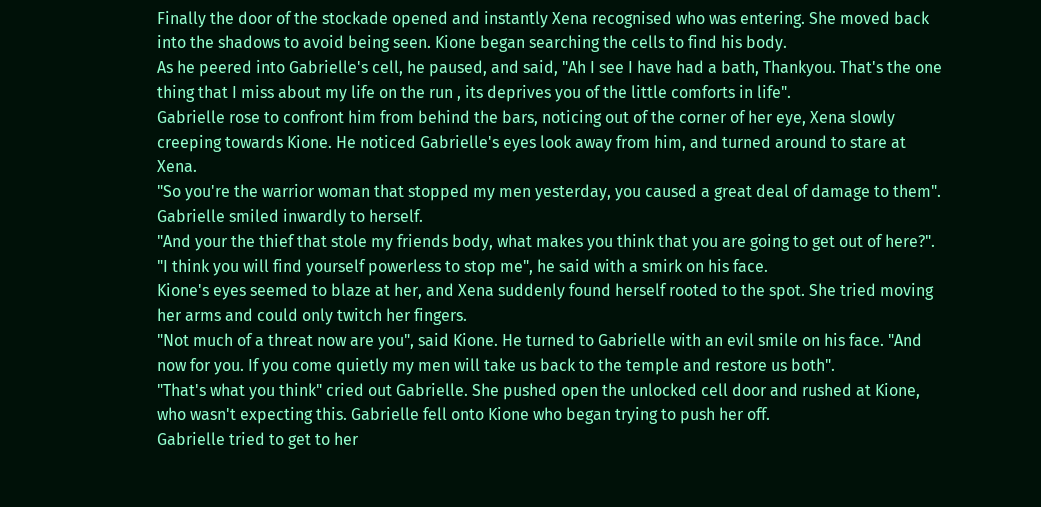Finally the door of the stockade opened and instantly Xena recognised who was entering. She moved back into the shadows to avoid being seen. Kione began searching the cells to find his body.
As he peered into Gabrielle's cell, he paused, and said, "Ah I see I have had a bath, Thankyou. That's the one thing that I miss about my life on the run , its deprives you of the little comforts in life".
Gabrielle rose to confront him from behind the bars, noticing out of the corner of her eye, Xena slowly creeping towards Kione. He noticed Gabrielle's eyes look away from him, and turned around to stare at Xena.
"So you're the warrior woman that stopped my men yesterday, you caused a great deal of damage to them".
Gabrielle smiled inwardly to herself.
"And your the thief that stole my friends body, what makes you think that you are going to get out of here?".
"I think you will find yourself powerless to stop me", he said with a smirk on his face.
Kione's eyes seemed to blaze at her, and Xena suddenly found herself rooted to the spot. She tried moving her arms and could only twitch her fingers.
"Not much of a threat now are you", said Kione. He turned to Gabrielle with an evil smile on his face. "And now for you. If you come quietly my men will take us back to the temple and restore us both".
"That's what you think" cried out Gabrielle. She pushed open the unlocked cell door and rushed at Kione, who wasn't expecting this. Gabrielle fell onto Kione who began trying to push her off.
Gabrielle tried to get to her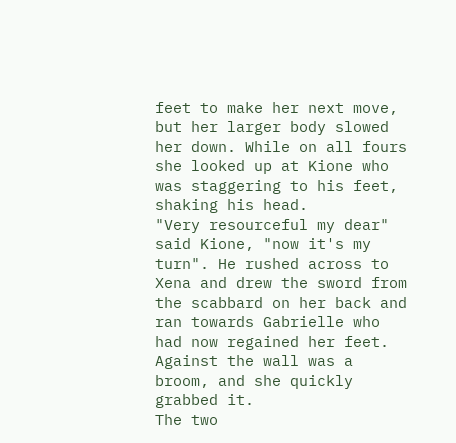feet to make her next move, but her larger body slowed her down. While on all fours she looked up at Kione who was staggering to his feet, shaking his head.
"Very resourceful my dear" said Kione, "now it's my turn". He rushed across to Xena and drew the sword from the scabbard on her back and ran towards Gabrielle who had now regained her feet. Against the wall was a broom, and she quickly grabbed it.
The two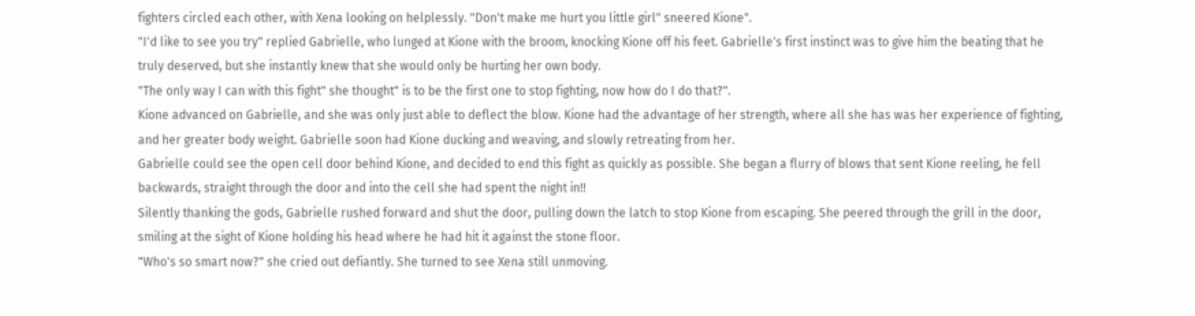fighters circled each other, with Xena looking on helplessly. "Don't make me hurt you little girl" sneered Kione".
"I'd like to see you try" replied Gabrielle, who lunged at Kione with the broom, knocking Kione off his feet. Gabrielle's first instinct was to give him the beating that he truly deserved, but she instantly knew that she would only be hurting her own body.
"The only way I can with this fight" she thought" is to be the first one to stop fighting, now how do I do that?".
Kione advanced on Gabrielle, and she was only just able to deflect the blow. Kione had the advantage of her strength, where all she has was her experience of fighting, and her greater body weight. Gabrielle soon had Kione ducking and weaving, and slowly retreating from her.
Gabrielle could see the open cell door behind Kione, and decided to end this fight as quickly as possible. She began a flurry of blows that sent Kione reeling, he fell backwards, straight through the door and into the cell she had spent the night in!!
Silently thanking the gods, Gabrielle rushed forward and shut the door, pulling down the latch to stop Kione from escaping. She peered through the grill in the door, smiling at the sight of Kione holding his head where he had hit it against the stone floor.
"Who's so smart now?" she cried out defiantly. She turned to see Xena still unmoving.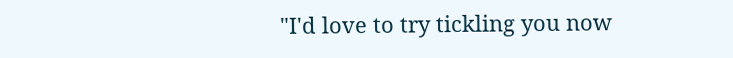"I'd love to try tickling you now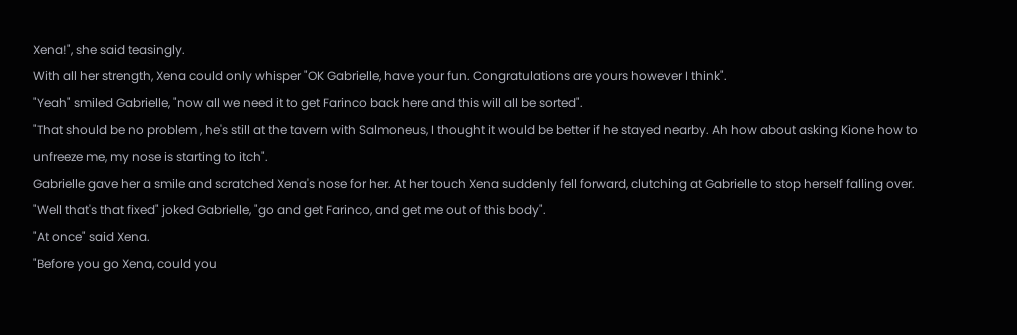Xena!", she said teasingly.
With all her strength, Xena could only whisper "OK Gabrielle, have your fun. Congratulations are yours however I think".
"Yeah" smiled Gabrielle, "now all we need it to get Farinco back here and this will all be sorted".
"That should be no problem , he's still at the tavern with Salmoneus, I thought it would be better if he stayed nearby. Ah how about asking Kione how to unfreeze me, my nose is starting to itch".
Gabrielle gave her a smile and scratched Xena's nose for her. At her touch Xena suddenly fell forward, clutching at Gabrielle to stop herself falling over.
"Well that's that fixed" joked Gabrielle, "go and get Farinco, and get me out of this body".
"At once" said Xena.
"Before you go Xena, could you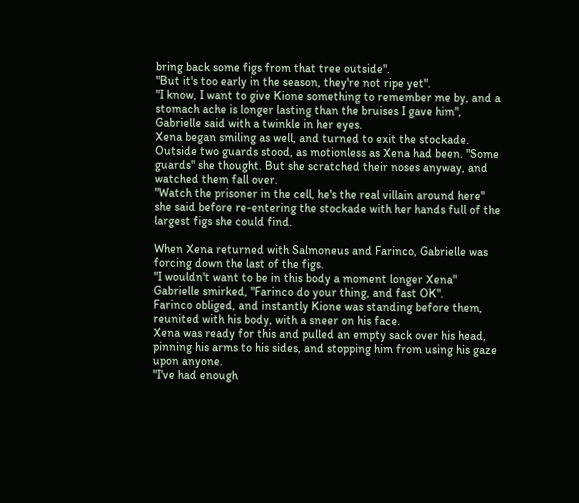bring back some figs from that tree outside".
"But it's too early in the season, they're not ripe yet".
"I know, I want to give Kione something to remember me by, and a stomach ache is longer lasting than the bruises I gave him", Gabrielle said with a twinkle in her eyes.
Xena began smiling as well, and turned to exit the stockade. Outside two guards stood, as motionless as Xena had been. "Some guards" she thought. But she scratched their noses anyway, and watched them fall over.
"Watch the prisoner in the cell, he's the real villain around here" she said before re-entering the stockade with her hands full of the largest figs she could find.

When Xena returned with Salmoneus and Farinco, Gabrielle was forcing down the last of the figs.
"I wouldn't want to be in this body a moment longer Xena" Gabrielle smirked, "Farinco do your thing, and fast OK".
Farinco obliged, and instantly Kione was standing before them, reunited with his body, with a sneer on his face.
Xena was ready for this and pulled an empty sack over his head, pinning his arms to his sides, and stopping him from using his gaze upon anyone.
"I've had enough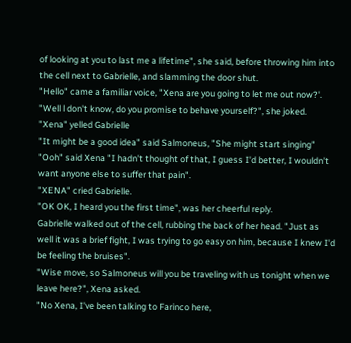of looking at you to last me a lifetime", she said, before throwing him into the cell next to Gabrielle, and slamming the door shut.
"Hello" came a familiar voice, "Xena are you going to let me out now?'.
"Well l don't know, do you promise to behave yourself?", she joked.
"Xena" yelled Gabrielle
"It might be a good idea" said Salmoneus, "She might start singing"
"Ooh" said Xena "I hadn't thought of that, I guess I'd better, I wouldn't want anyone else to suffer that pain".
"XENA" cried Gabrielle.
"OK OK, I heard you the first time", was her cheerful reply.
Gabrielle walked out of the cell, rubbing the back of her head. "Just as well it was a brief fight, I was trying to go easy on him, because I knew I'd be feeling the bruises".
"Wise move, so Salmoneus will you be traveling with us tonight when we leave here?", Xena asked.
"No Xena, I've been talking to Farinco here,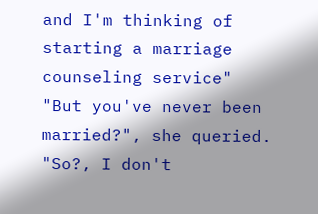and I'm thinking of starting a marriage counseling service"
"But you've never been married?", she queried.
"So?, I don't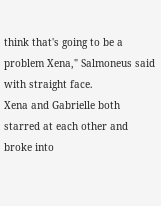think that's going to be a problem Xena," Salmoneus said with straight face.
Xena and Gabrielle both starred at each other and broke into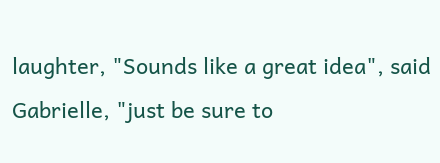laughter, "Sounds like a great idea", said Gabrielle, "just be sure to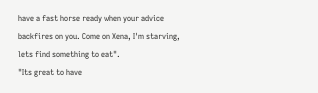have a fast horse ready when your advice backfires on you. Come on Xena, I'm starving, lets find something to eat".
"Its great to have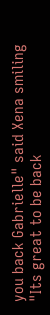you back Gabrielle" said Xena smiling
"Its great to be back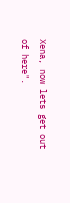Xena, now lets get out of here".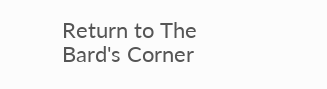Return to The Bard's Corner